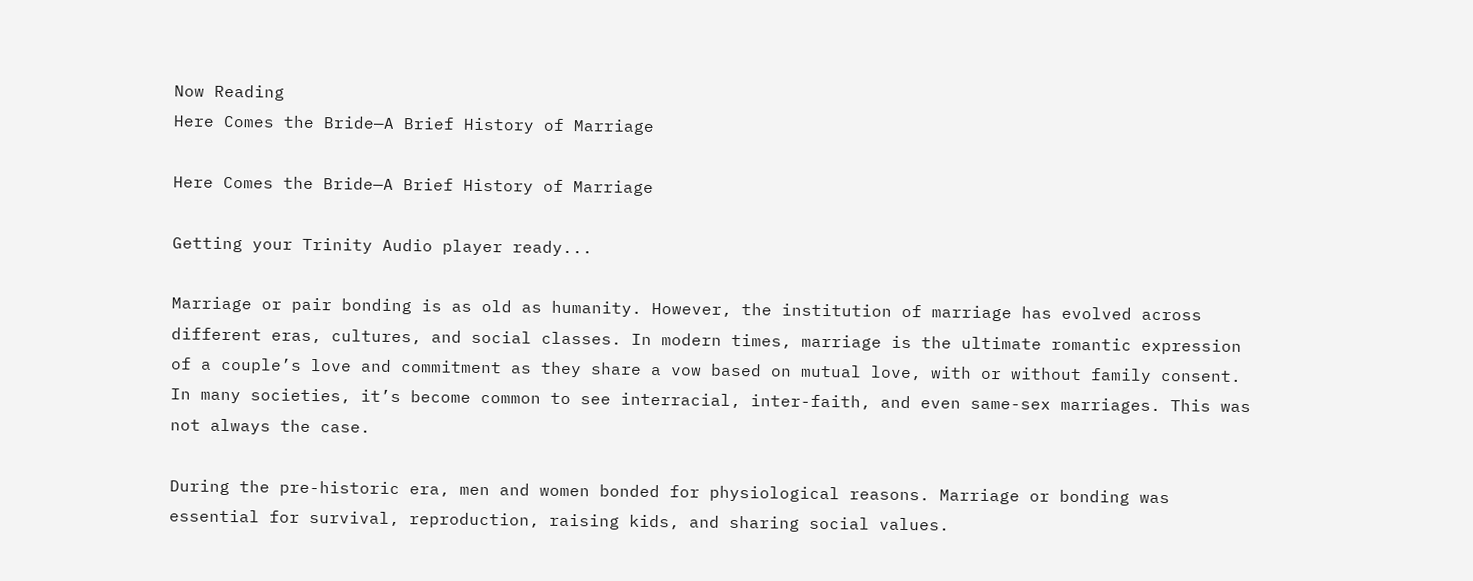Now Reading
Here Comes the Bride—A Brief History of Marriage

Here Comes the Bride—A Brief History of Marriage

Getting your Trinity Audio player ready...

Marriage or pair bonding is as old as humanity. However, the institution of marriage has evolved across different eras, cultures, and social classes. In modern times, marriage is the ultimate romantic expression of a couple’s love and commitment as they share a vow based on mutual love, with or without family consent. In many societies, it’s become common to see interracial, inter-faith, and even same-sex marriages. This was not always the case.

During the pre-historic era, men and women bonded for physiological reasons. Marriage or bonding was essential for survival, reproduction, raising kids, and sharing social values.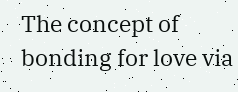The concept of bonding for love via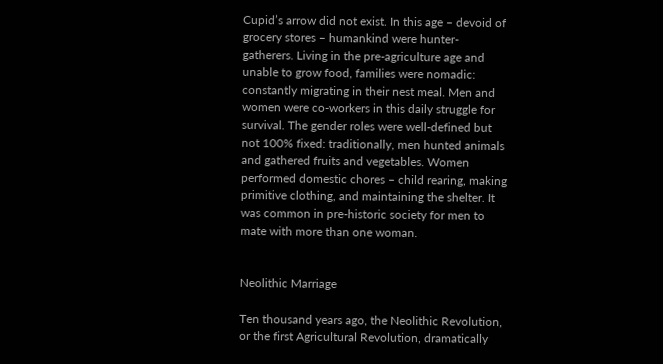Cupid’s arrow did not exist. In this age – devoid of grocery stores – humankind were hunter-gatherers. Living in the pre-agriculture age and unable to grow food, families were nomadic: constantly migrating in their nest meal. Men and women were co-workers in this daily struggle for survival. The gender roles were well-defined but not 100% fixed: traditionally, men hunted animals and gathered fruits and vegetables. Women performed domestic chores – child rearing, making primitive clothing, and maintaining the shelter. It was common in pre-historic society for men to mate with more than one woman.


Neolithic Marriage

Ten thousand years ago, the Neolithic Revolution, or the first Agricultural Revolution, dramatically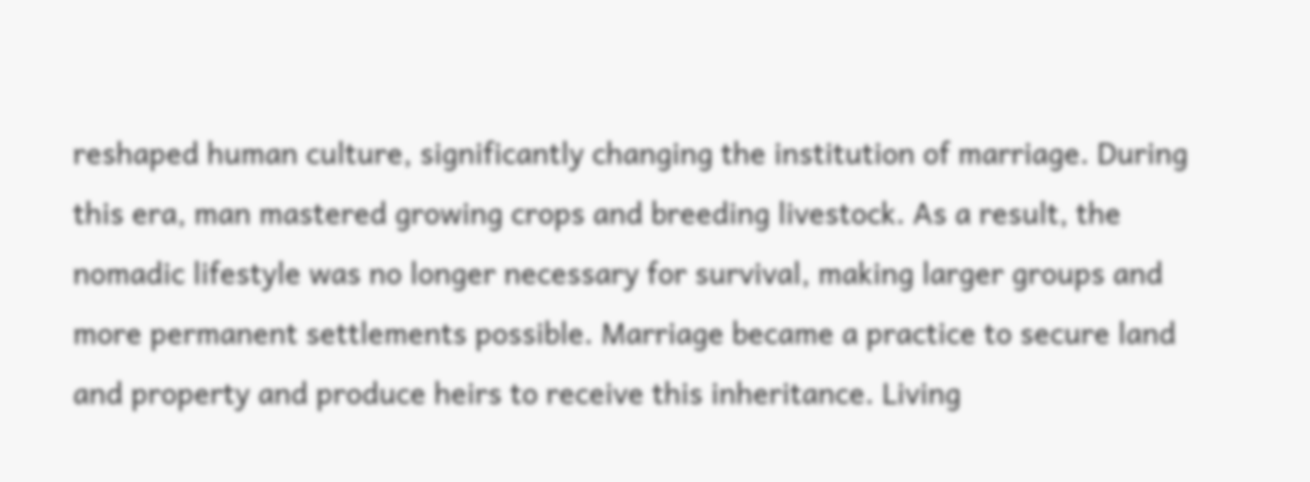reshaped human culture, significantly changing the institution of marriage. During this era, man mastered growing crops and breeding livestock. As a result, the nomadic lifestyle was no longer necessary for survival, making larger groups and more permanent settlements possible. Marriage became a practice to secure land and property and produce heirs to receive this inheritance. Living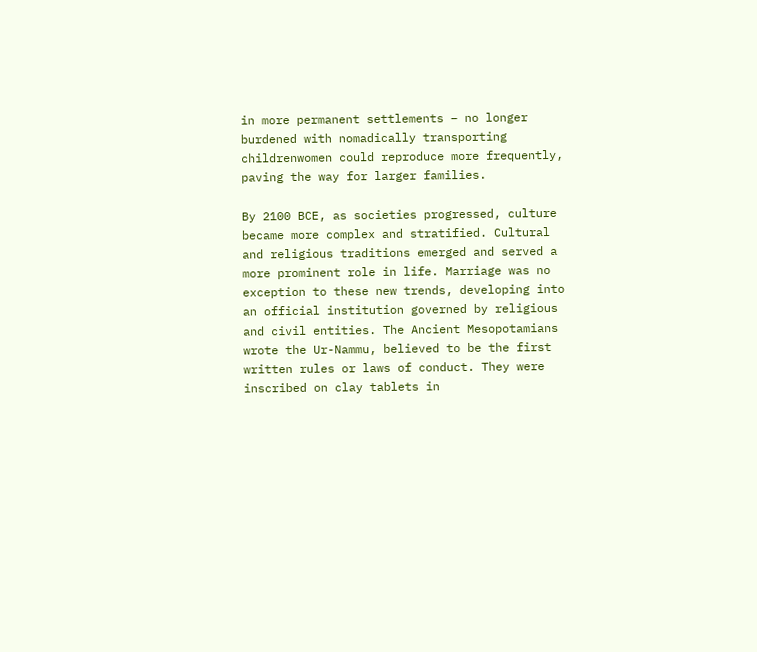in more permanent settlements – no longer burdened with nomadically transporting childrenwomen could reproduce more frequently, paving the way for larger families.

By 2100 BCE, as societies progressed, culture became more complex and stratified. Cultural and religious traditions emerged and served a more prominent role in life. Marriage was no exception to these new trends, developing into an official institution governed by religious and civil entities. The Ancient Mesopotamians wrote the Ur-Nammu, believed to be the first written rules or laws of conduct. They were inscribed on clay tablets in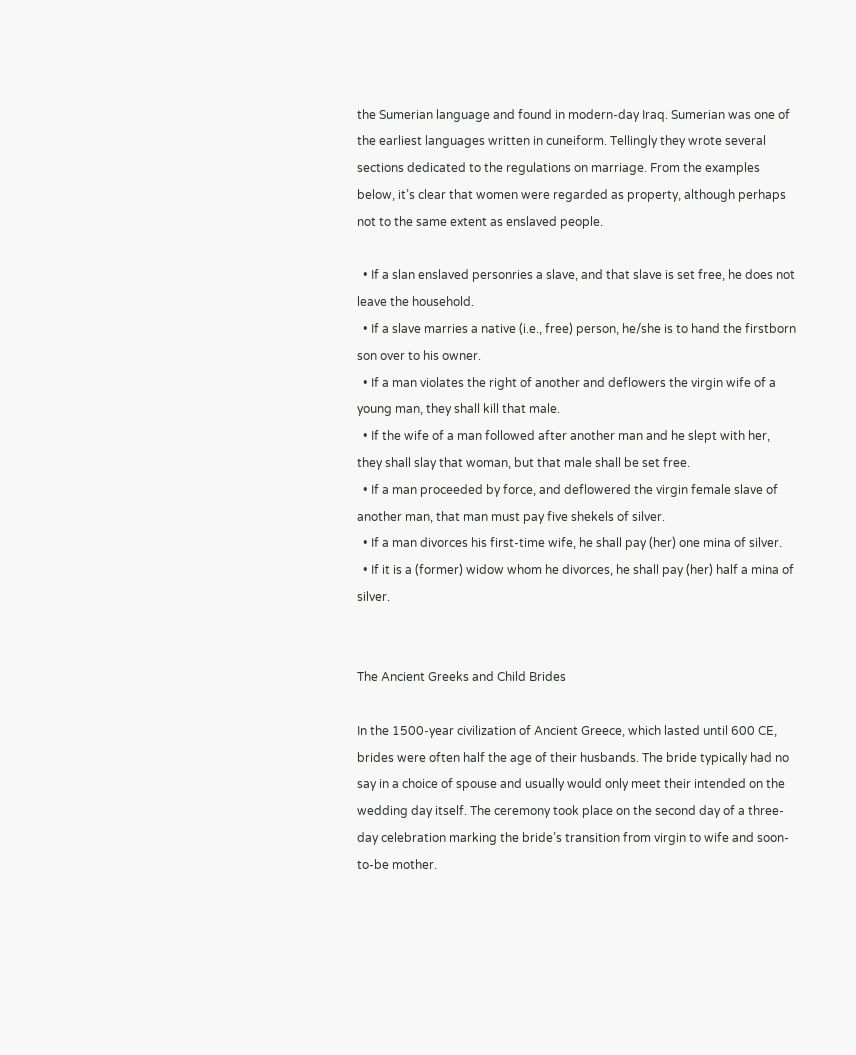the Sumerian language and found in modern-day Iraq. Sumerian was one of the earliest languages written in cuneiform. Tellingly they wrote several sections dedicated to the regulations on marriage. From the examples below, it’s clear that women were regarded as property, although perhaps not to the same extent as enslaved people.

  • If a slan enslaved personries a slave, and that slave is set free, he does not leave the household.
  • If a slave marries a native (i.e., free) person, he/she is to hand the firstborn son over to his owner.
  • If a man violates the right of another and deflowers the virgin wife of a young man, they shall kill that male.
  • If the wife of a man followed after another man and he slept with her, they shall slay that woman, but that male shall be set free.
  • If a man proceeded by force, and deflowered the virgin female slave of another man, that man must pay five shekels of silver.
  • If a man divorces his first-time wife, he shall pay (her) one mina of silver.
  • If it is a (former) widow whom he divorces, he shall pay (her) half a mina of silver.


The Ancient Greeks and Child Brides

In the 1500-year civilization of Ancient Greece, which lasted until 600 CE, brides were often half the age of their husbands. The bride typically had no say in a choice of spouse and usually would only meet their intended on the wedding day itself. The ceremony took place on the second day of a three-day celebration marking the bride’s transition from virgin to wife and soon-to-be mother.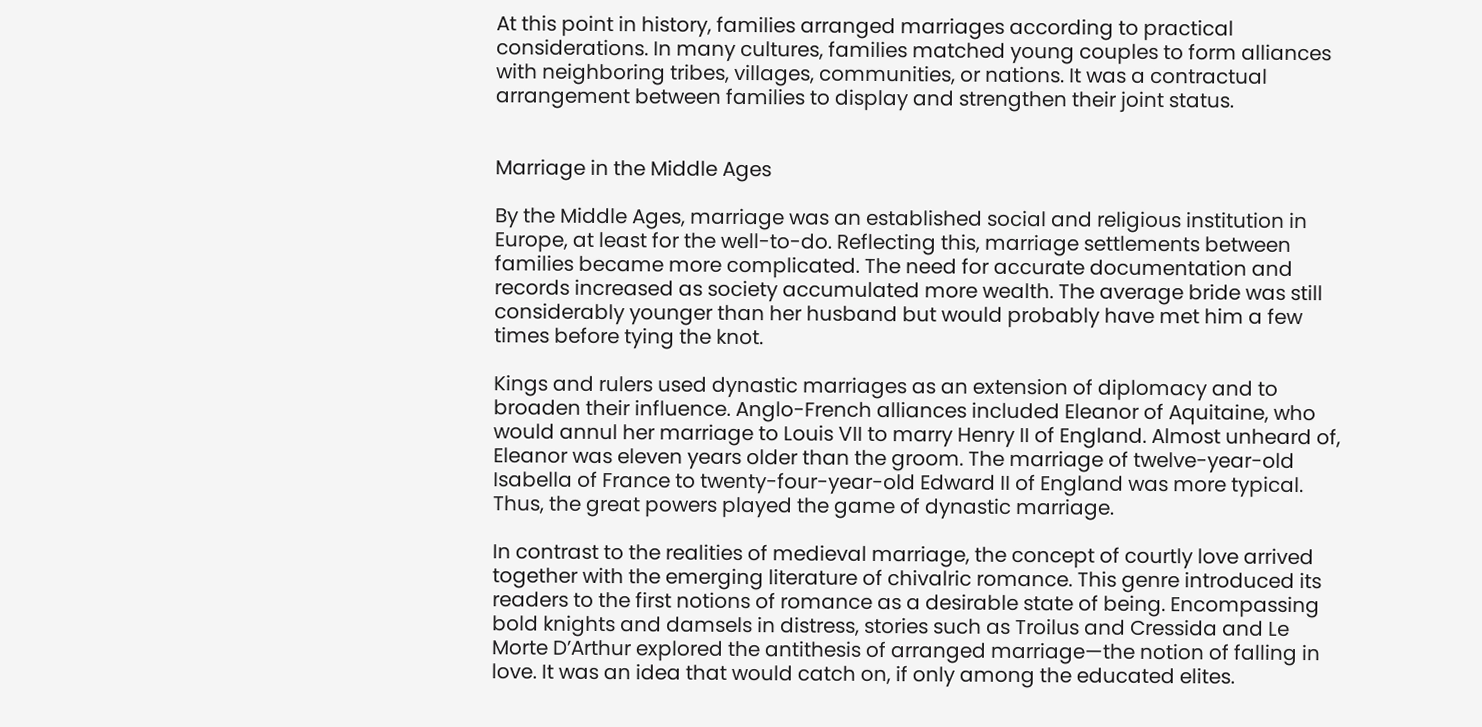At this point in history, families arranged marriages according to practical considerations. In many cultures, families matched young couples to form alliances with neighboring tribes, villages, communities, or nations. It was a contractual arrangement between families to display and strengthen their joint status.


Marriage in the Middle Ages

By the Middle Ages, marriage was an established social and religious institution in Europe, at least for the well-to-do. Reflecting this, marriage settlements between families became more complicated. The need for accurate documentation and records increased as society accumulated more wealth. The average bride was still considerably younger than her husband but would probably have met him a few times before tying the knot.

Kings and rulers used dynastic marriages as an extension of diplomacy and to broaden their influence. Anglo-French alliances included Eleanor of Aquitaine, who would annul her marriage to Louis VII to marry Henry II of England. Almost unheard of, Eleanor was eleven years older than the groom. The marriage of twelve-year-old Isabella of France to twenty-four-year-old Edward II of England was more typical. Thus, the great powers played the game of dynastic marriage.

In contrast to the realities of medieval marriage, the concept of courtly love arrived together with the emerging literature of chivalric romance. This genre introduced its readers to the first notions of romance as a desirable state of being. Encompassing bold knights and damsels in distress, stories such as Troilus and Cressida and Le Morte D’Arthur explored the antithesis of arranged marriage—the notion of falling in love. It was an idea that would catch on, if only among the educated elites.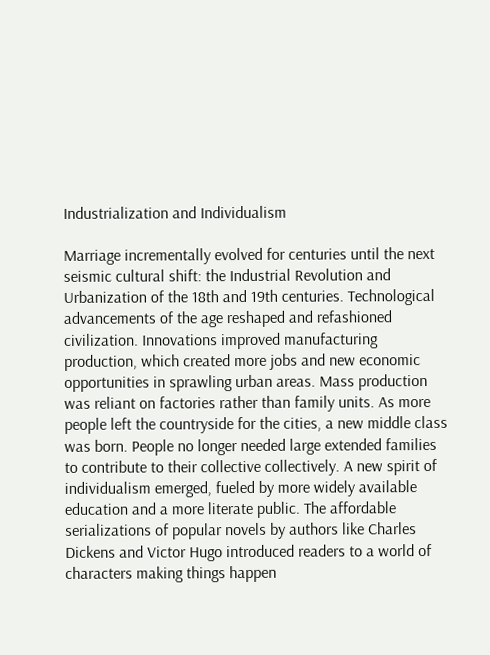Industrialization and Individualism

Marriage incrementally evolved for centuries until the next seismic cultural shift: the Industrial Revolution and Urbanization of the 18th and 19th centuries. Technological advancements of the age reshaped and refashioned civilization. Innovations improved manufacturing production, which created more jobs and new economic opportunities in sprawling urban areas. Mass production was reliant on factories rather than family units. As more people left the countryside for the cities, a new middle class was born. People no longer needed large extended families to contribute to their collective collectively. A new spirit of individualism emerged, fueled by more widely available education and a more literate public. The affordable serializations of popular novels by authors like Charles Dickens and Victor Hugo introduced readers to a world of characters making things happen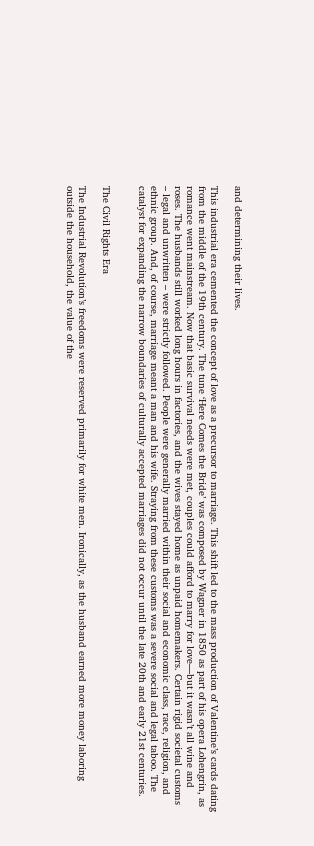and determining their lives.

This industrial era cemented the concept of love as a precursor to marriage. This shift led to the mass production of Valentine’s cards dating from the middle of the 19th century. The tune ‘Here Comes the Bride’ was composed by Wagner in 1850 as part of his opera Lohengrin, as romance went mainstream. Now that basic survival needs were met, couples could afford to marry for love—but it wasn’t all wine and roses. The husbands still worked long hours in factories, and the wives stayed home as unpaid homemakers. Certain rigid societal customs – legal and unwritten – were strictly followed. People were generally married within their social and economic class, race, religion, and ethnic group. And, of course, marriage meant a man and his wife. Straying from these customs was a severe social and legal taboo. The catalyst for expanding the narrow boundaries of culturally accepted marriages did not occur until the late 20th and early 21st centuries.


The Civil Rights Era

The Industrial Revolution’s freedoms were reserved primarily for white men. Ironically, as the husband earned more money laboring outside the household, the value of the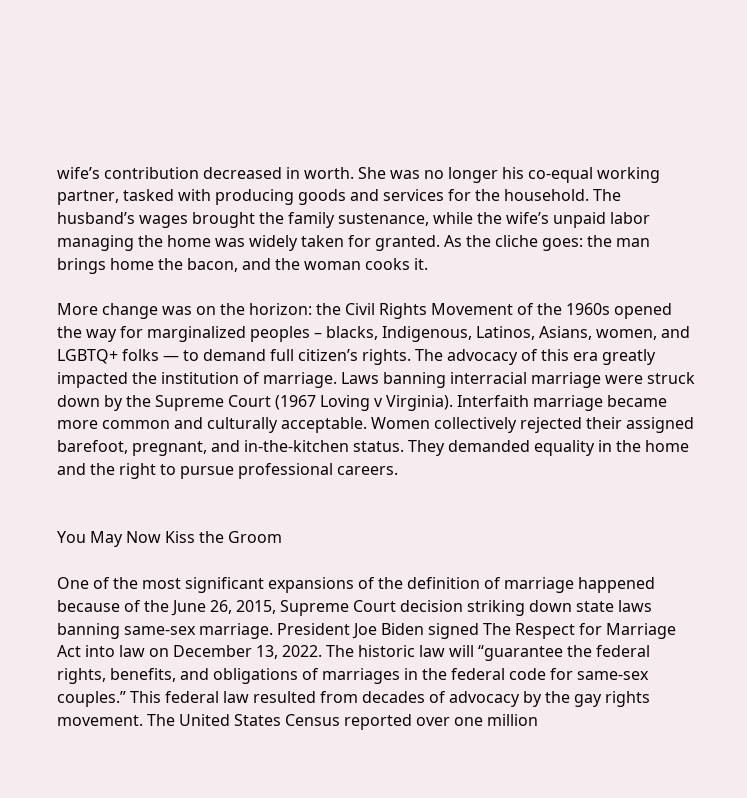wife’s contribution decreased in worth. She was no longer his co-equal working partner, tasked with producing goods and services for the household. The husband’s wages brought the family sustenance, while the wife’s unpaid labor managing the home was widely taken for granted. As the cliche goes: the man brings home the bacon, and the woman cooks it.

More change was on the horizon: the Civil Rights Movement of the 1960s opened the way for marginalized peoples – blacks, Indigenous, Latinos, Asians, women, and LGBTQ+ folks — to demand full citizen’s rights. The advocacy of this era greatly impacted the institution of marriage. Laws banning interracial marriage were struck down by the Supreme Court (1967 Loving v Virginia). Interfaith marriage became more common and culturally acceptable. Women collectively rejected their assigned barefoot, pregnant, and in-the-kitchen status. They demanded equality in the home and the right to pursue professional careers.


You May Now Kiss the Groom

One of the most significant expansions of the definition of marriage happened because of the June 26, 2015, Supreme Court decision striking down state laws banning same-sex marriage. President Joe Biden signed The Respect for Marriage Act into law on December 13, 2022. The historic law will “guarantee the federal rights, benefits, and obligations of marriages in the federal code for same-sex couples.” This federal law resulted from decades of advocacy by the gay rights movement. The United States Census reported over one million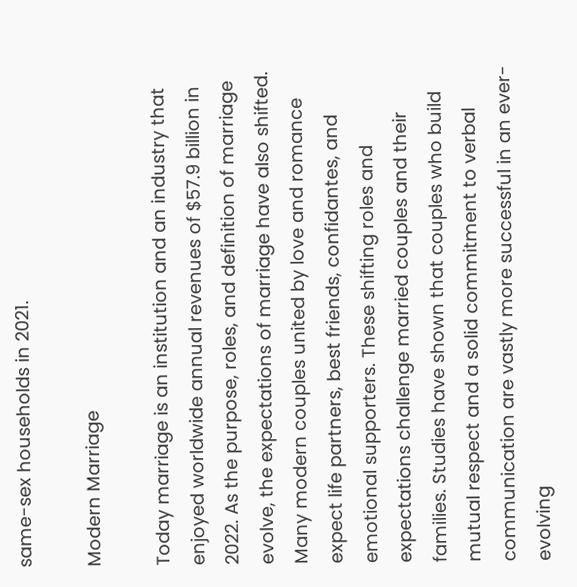same-sex households in 2021.

Modern Marriage

Today marriage is an institution and an industry that enjoyed worldwide annual revenues of $57.9 billion in 2022. As the purpose, roles, and definition of marriage evolve, the expectations of marriage have also shifted. Many modern couples united by love and romance expect life partners, best friends, confidantes, and emotional supporters. These shifting roles and expectations challenge married couples and their families. Studies have shown that couples who build mutual respect and a solid commitment to verbal communication are vastly more successful in an ever-evolving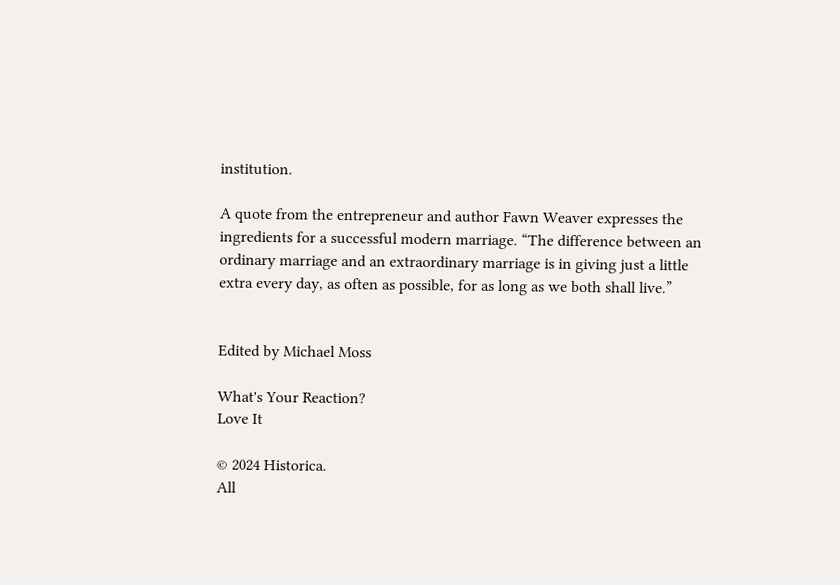institution.

A quote from the entrepreneur and author Fawn Weaver expresses the ingredients for a successful modern marriage. “The difference between an ordinary marriage and an extraordinary marriage is in giving just a little extra every day, as often as possible, for as long as we both shall live.”


Edited by Michael Moss

What's Your Reaction?
Love It

© 2024 Historica.
All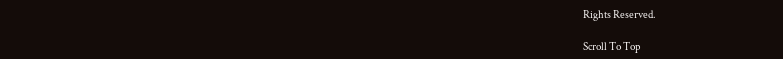Rights Reserved.

Scroll To Top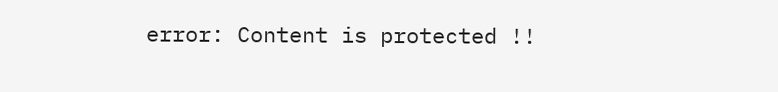error: Content is protected !!